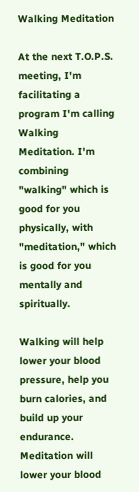Walking Meditation

At the next T.O.P.S. meeting, I'm facilitating a program I'm calling Walking Meditation. I'm combining "walking" which is good for you physically, with "meditation," which is good for you mentally and spiritually.

Walking will help lower your blood pressure, help you burn calories, and build up your endurance. Meditation will lower your blood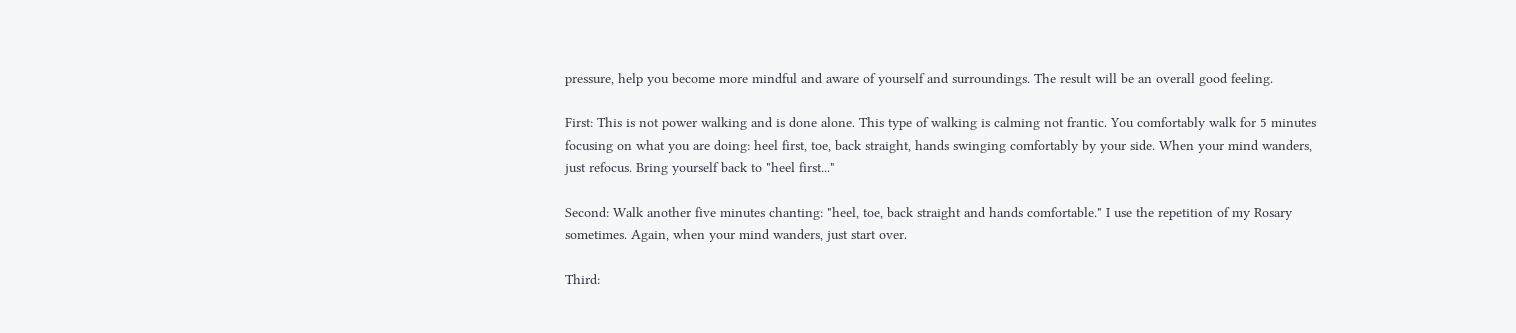pressure, help you become more mindful and aware of yourself and surroundings. The result will be an overall good feeling.

First: This is not power walking and is done alone. This type of walking is calming not frantic. You comfortably walk for 5 minutes focusing on what you are doing: heel first, toe, back straight, hands swinging comfortably by your side. When your mind wanders, just refocus. Bring yourself back to "heel first..."

Second: Walk another five minutes chanting: "heel, toe, back straight and hands comfortable." I use the repetition of my Rosary sometimes. Again, when your mind wanders, just start over.

Third: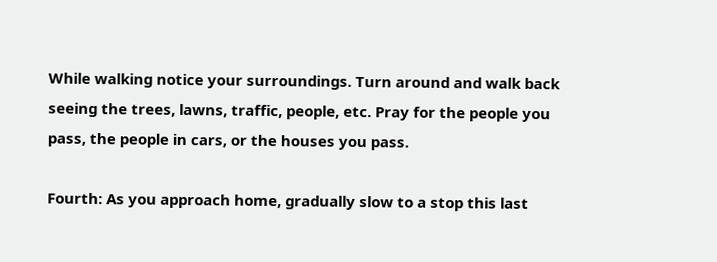While walking notice your surroundings. Turn around and walk back seeing the trees, lawns, traffic, people, etc. Pray for the people you pass, the people in cars, or the houses you pass.

Fourth: As you approach home, gradually slow to a stop this last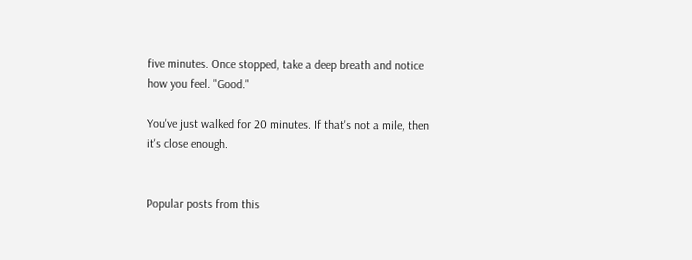five minutes. Once stopped, take a deep breath and notice how you feel. "Good."

You've just walked for 20 minutes. If that's not a mile, then it's close enough.


Popular posts from this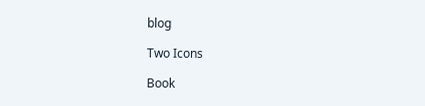blog

Two Icons

Book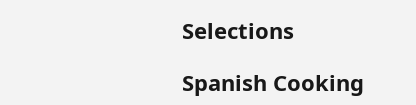Selections

Spanish Cooking